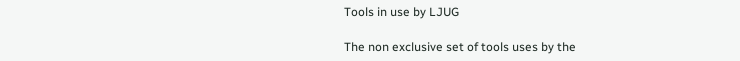Tools in use by LJUG

The non exclusive set of tools uses by the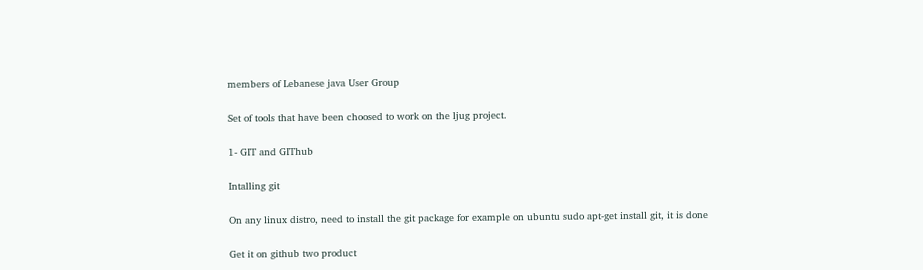members of Lebanese java User Group

Set of tools that have been choosed to work on the ljug project.

1- GIT and GIThub

Intalling git

On any linux distro, need to install the git package for example on ubuntu sudo apt-get install git, it is done

Get it on github two product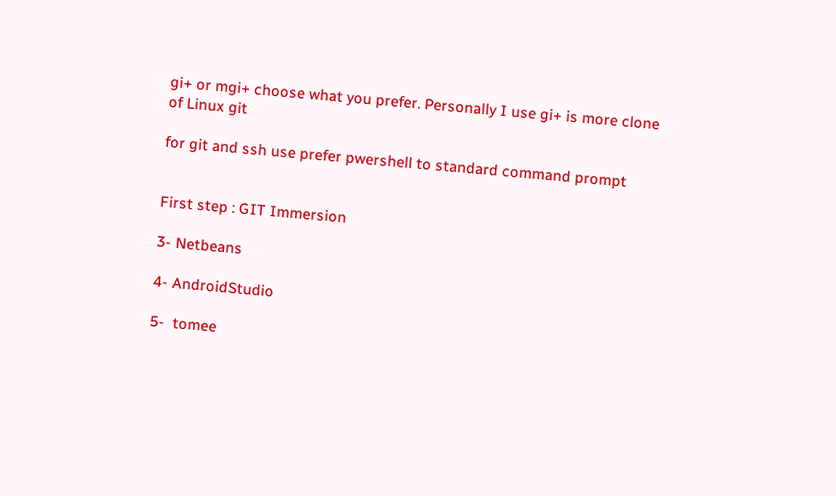gi+ or mgi+ choose what you prefer. Personally I use gi+ is more clone of Linux git

for git and ssh use prefer pwershell to standard command prompt


First step : GIT Immersion

3- Netbeans

4- AndroidStudio

5-  tomee